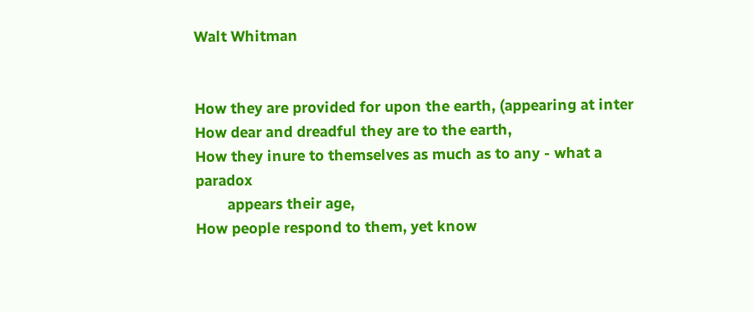Walt Whitman


How they are provided for upon the earth, (appearing at inter
How dear and dreadful they are to the earth,
How they inure to themselves as much as to any - what a paradox
        appears their age,
How people respond to them, yet know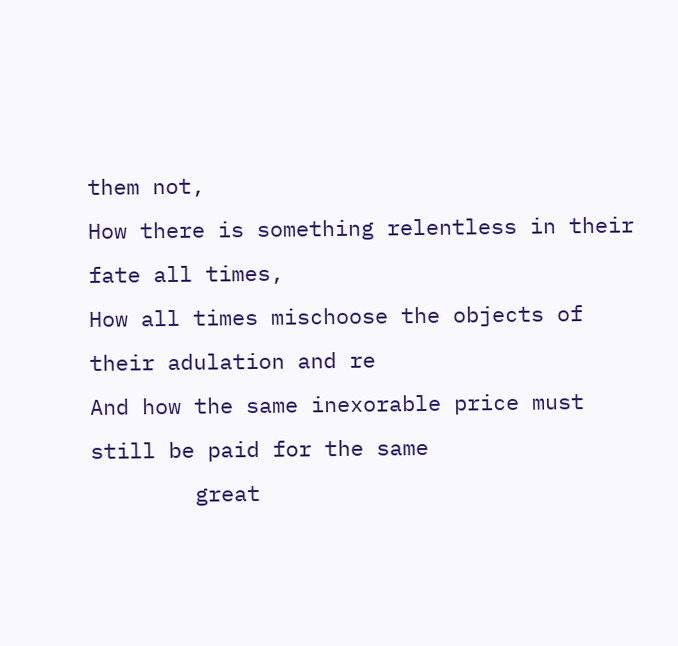them not,
How there is something relentless in their fate all times,
How all times mischoose the objects of their adulation and re
And how the same inexorable price must still be paid for the same
        great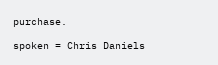purchase.

spoken = Chris Daniels